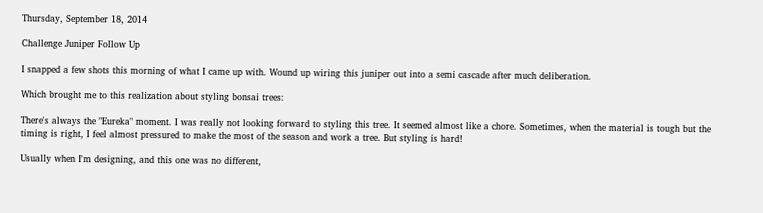Thursday, September 18, 2014

Challenge Juniper Follow Up

I snapped a few shots this morning of what I came up with. Wound up wiring this juniper out into a semi cascade after much deliberation.

Which brought me to this realization about styling bonsai trees:

There's always the "Eureka" moment. I was really not looking forward to styling this tree. It seemed almost like a chore. Sometimes, when the material is tough but the timing is right, I feel almost pressured to make the most of the season and work a tree. But styling is hard!

Usually when I'm designing, and this one was no different,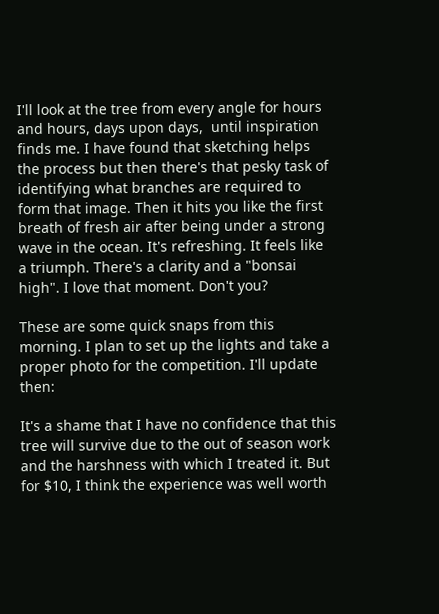I'll look at the tree from every angle for hours and hours, days upon days,  until inspiration finds me. I have found that sketching helps the process but then there's that pesky task of identifying what branches are required to form that image. Then it hits you like the first breath of fresh air after being under a strong wave in the ocean. It's refreshing. It feels like a triumph. There's a clarity and a "bonsai high". I love that moment. Don't you?

These are some quick snaps from this morning. I plan to set up the lights and take a proper photo for the competition. I'll update then:

It's a shame that I have no confidence that this tree will survive due to the out of season work and the harshness with which I treated it. But for $10, I think the experience was well worth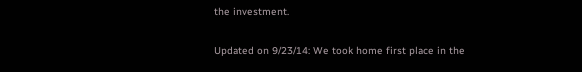the investment.


Updated on 9/23/14: We took home first place in the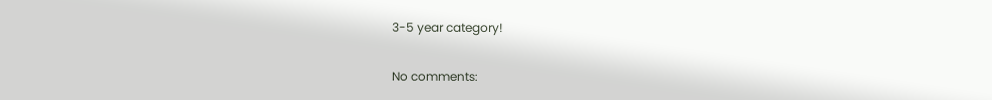3-5 year category!

No comments: